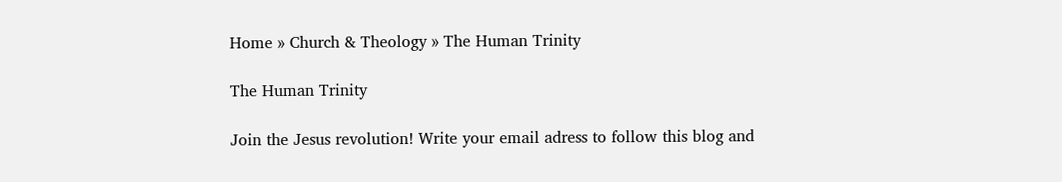Home » Church & Theology » The Human Trinity

The Human Trinity

Join the Jesus revolution! Write your email adress to follow this blog and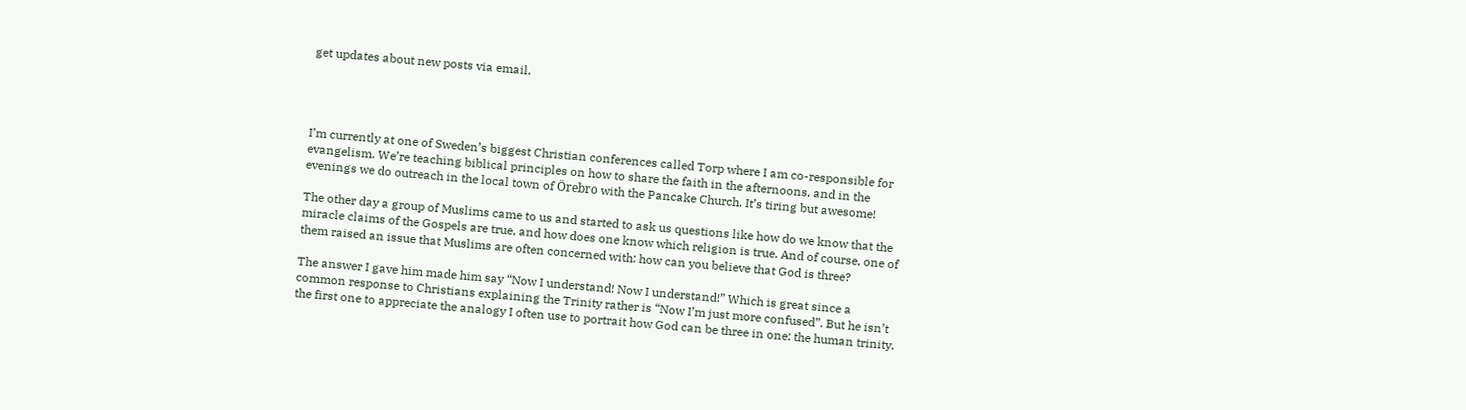get updates about new posts via email.




I’m currently at one of Sweden’s biggest Christian conferences called Torp where I am co-responsible for evangelism. We’re teaching biblical principles on how to share the faith in the afternoons, and in the evenings we do outreach in the local town of Örebro with the Pancake Church. It’s tiring but awesome!

The other day a group of Muslims came to us and started to ask us questions like how do we know that the miracle claims of the Gospels are true, and how does one know which religion is true. And of course, one of them raised an issue that Muslims are often concerned with: how can you believe that God is three?

The answer I gave him made him say “Now I understand! Now I understand!” Which is great since a common response to Christians explaining the Trinity rather is “Now I’m just more confused”. But he isn’t the first one to appreciate the analogy I often use to portrait how God can be three in one: the human trinity.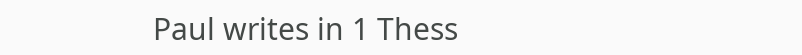Paul writes in 1 Thess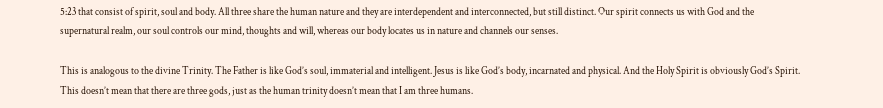5:23 that consist of spirit, soul and body. All three share the human nature and they are interdependent and interconnected, but still distinct. Our spirit connects us with God and the supernatural realm, our soul controls our mind, thoughts and will, whereas our body locates us in nature and channels our senses.

This is analogous to the divine Trinity. The Father is like God’s soul, immaterial and intelligent. Jesus is like God’s body, incarnated and physical. And the Holy Spirit is obviously God’s Spirit. This doesn’t mean that there are three gods, just as the human trinity doesn’t mean that I am three humans.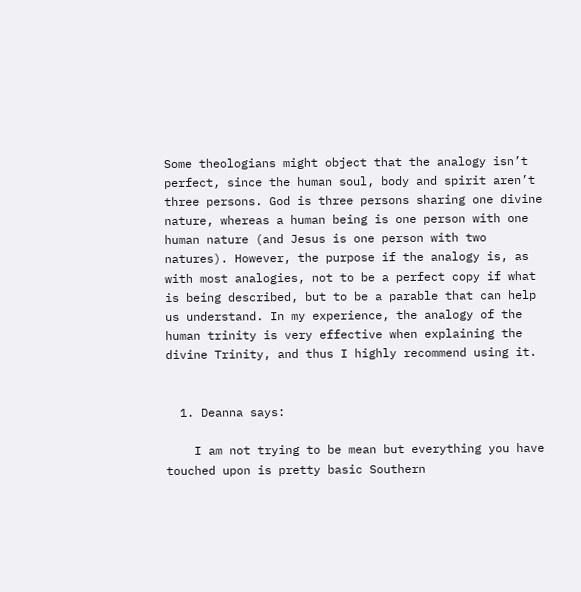Some theologians might object that the analogy isn’t perfect, since the human soul, body and spirit aren’t three persons. God is three persons sharing one divine nature, whereas a human being is one person with one human nature (and Jesus is one person with two natures). However, the purpose if the analogy is, as with most analogies, not to be a perfect copy if what is being described, but to be a parable that can help us understand. In my experience, the analogy of the human trinity is very effective when explaining the divine Trinity, and thus I highly recommend using it.


  1. Deanna says:

    I am not trying to be mean but everything you have touched upon is pretty basic Southern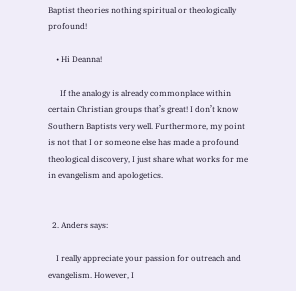Baptist theories nothing spiritual or theologically profound!

    • Hi Deanna!

      If the analogy is already commonplace within certain Christian groups that’s great! I don’t know Southern Baptists very well. Furthermore, my point is not that I or someone else has made a profound theological discovery, I just share what works for me in evangelism and apologetics.


  2. Anders says:

    I really appreciate your passion for outreach and evangelism. However, I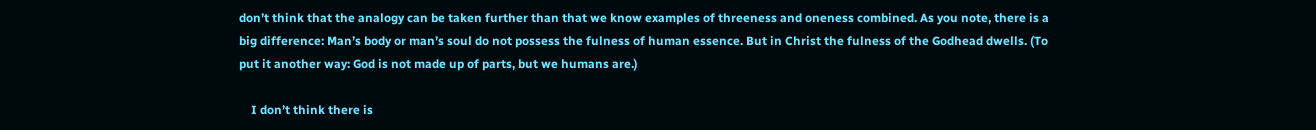don’t think that the analogy can be taken further than that we know examples of threeness and oneness combined. As you note, there is a big difference: Man’s body or man’s soul do not possess the fulness of human essence. But in Christ the fulness of the Godhead dwells. (To put it another way: God is not made up of parts, but we humans are.)

    I don’t think there is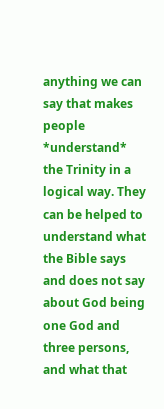anything we can say that makes people *understand* the Trinity in a logical way. They can be helped to understand what the Bible says and does not say about God being one God and three persons, and what that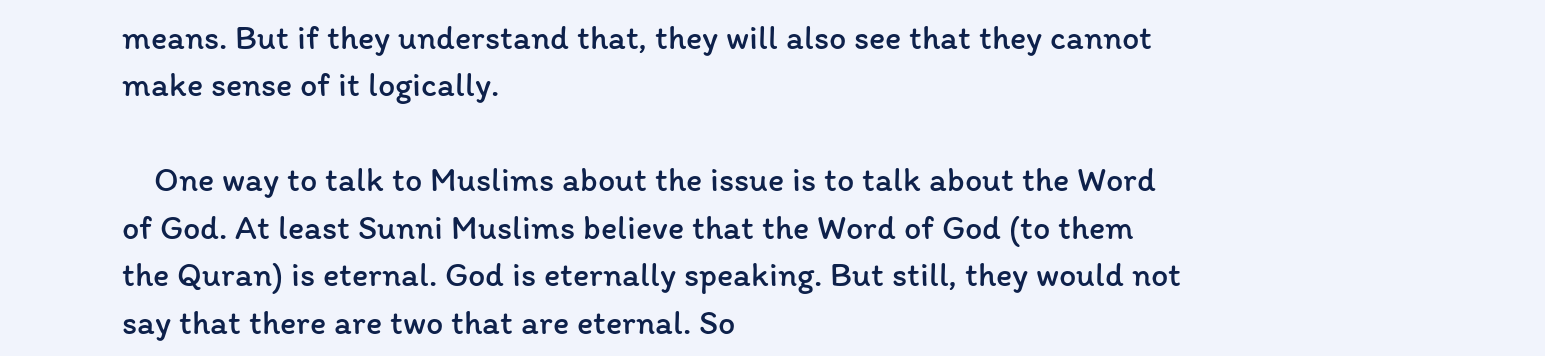means. But if they understand that, they will also see that they cannot make sense of it logically.

    One way to talk to Muslims about the issue is to talk about the Word of God. At least Sunni Muslims believe that the Word of God (to them the Quran) is eternal. God is eternally speaking. But still, they would not say that there are two that are eternal. So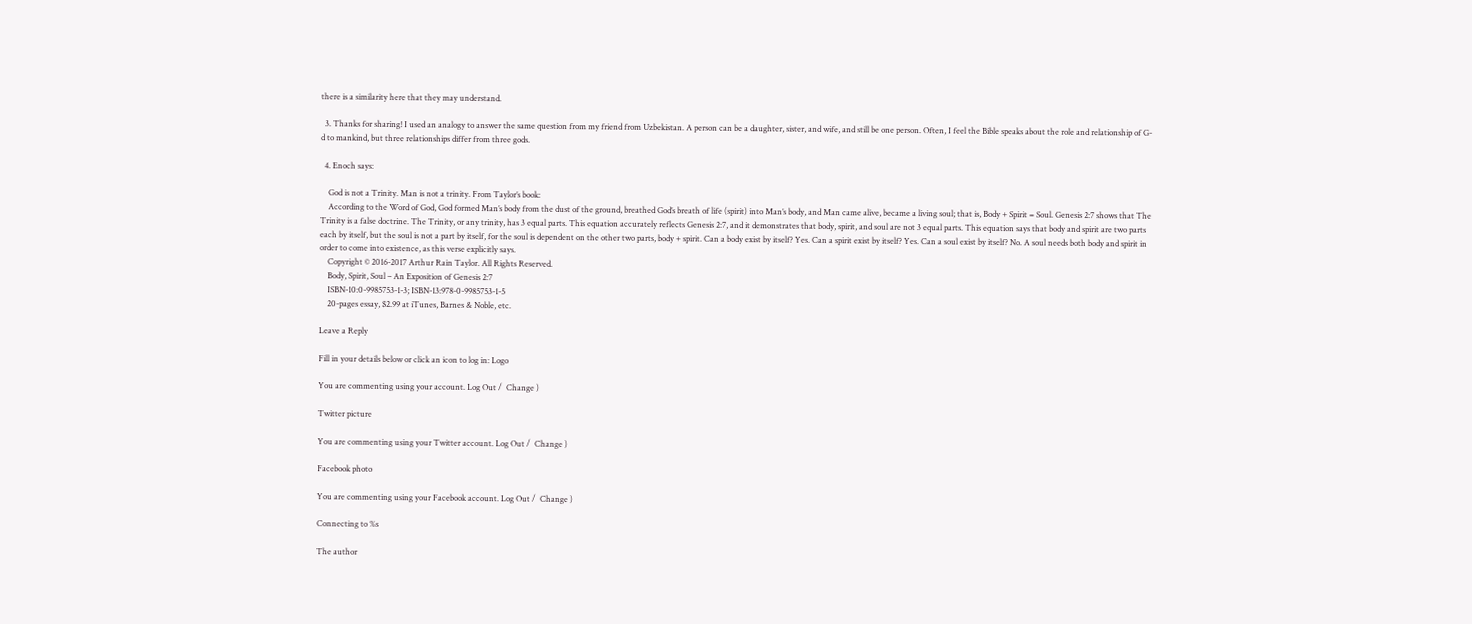there is a similarity here that they may understand.

  3. Thanks for sharing! I used an analogy to answer the same question from my friend from Uzbekistan. A person can be a daughter, sister, and wife, and still be one person. Often, I feel the Bible speaks about the role and relationship of G-d to mankind, but three relationships differ from three gods.

  4. Enoch says:

    God is not a Trinity. Man is not a trinity. From Taylor’s book:
    According to the Word of God, God formed Man’s body from the dust of the ground, breathed God’s breath of life (spirit) into Man’s body, and Man came alive, became a living soul; that is, Body + Spirit = Soul. Genesis 2:7 shows that The Trinity is a false doctrine. The Trinity, or any trinity, has 3 equal parts. This equation accurately reflects Genesis 2:7, and it demonstrates that body, spirit, and soul are not 3 equal parts. This equation says that body and spirit are two parts each by itself, but the soul is not a part by itself, for the soul is dependent on the other two parts, body + spirit. Can a body exist by itself? Yes. Can a spirit exist by itself? Yes. Can a soul exist by itself? No. A soul needs both body and spirit in order to come into existence, as this verse explicitly says.
    Copyright © 2016-2017 Arthur Rain Taylor. All Rights Reserved.
    Body, Spirit, Soul – An Exposition of Genesis 2:7
    ISBN-10:0-9985753-1-3; ISBN-13:978-0-9985753-1-5
    20-pages essay, $2.99 at iTunes, Barnes & Noble, etc.

Leave a Reply

Fill in your details below or click an icon to log in: Logo

You are commenting using your account. Log Out /  Change )

Twitter picture

You are commenting using your Twitter account. Log Out /  Change )

Facebook photo

You are commenting using your Facebook account. Log Out /  Change )

Connecting to %s

The author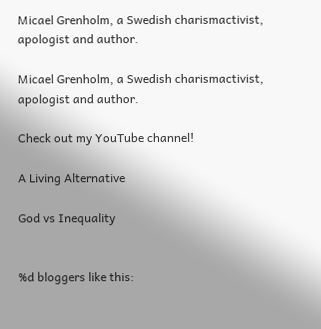Micael Grenholm, a Swedish charismactivist, apologist and author.

Micael Grenholm, a Swedish charismactivist, apologist and author.

Check out my YouTube channel!

A Living Alternative

God vs Inequality


%d bloggers like this: